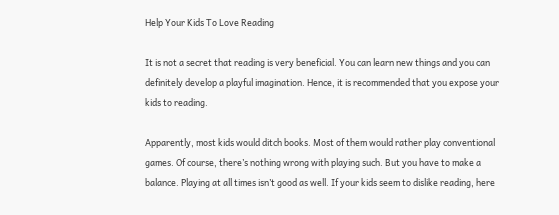Help Your Kids To Love Reading

It is not a secret that reading is very beneficial. You can learn new things and you can definitely develop a playful imagination. Hence, it is recommended that you expose your kids to reading.

Apparently, most kids would ditch books. Most of them would rather play conventional games. Of course, there’s nothing wrong with playing such. But you have to make a balance. Playing at all times isn’t good as well. If your kids seem to dislike reading, here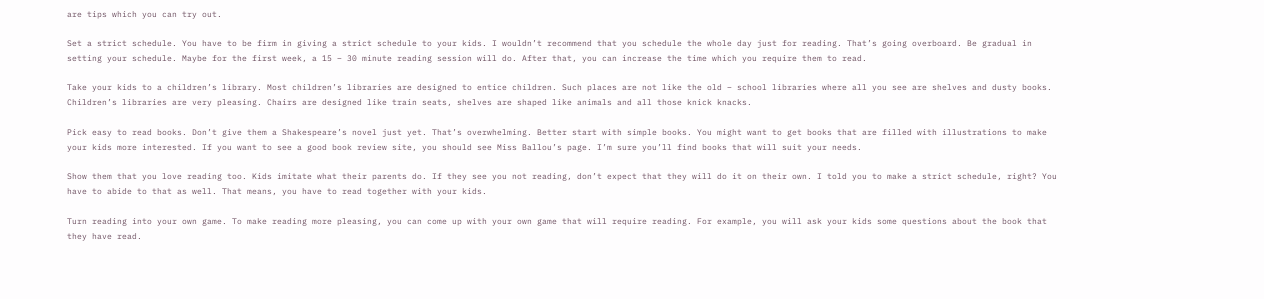are tips which you can try out.

Set a strict schedule. You have to be firm in giving a strict schedule to your kids. I wouldn’t recommend that you schedule the whole day just for reading. That’s going overboard. Be gradual in setting your schedule. Maybe for the first week, a 15 – 30 minute reading session will do. After that, you can increase the time which you require them to read.

Take your kids to a children’s library. Most children’s libraries are designed to entice children. Such places are not like the old – school libraries where all you see are shelves and dusty books. Children’s libraries are very pleasing. Chairs are designed like train seats, shelves are shaped like animals and all those knick knacks.

Pick easy to read books. Don’t give them a Shakespeare’s novel just yet. That’s overwhelming. Better start with simple books. You might want to get books that are filled with illustrations to make your kids more interested. If you want to see a good book review site, you should see Miss Ballou’s page. I’m sure you’ll find books that will suit your needs.

Show them that you love reading too. Kids imitate what their parents do. If they see you not reading, don’t expect that they will do it on their own. I told you to make a strict schedule, right? You have to abide to that as well. That means, you have to read together with your kids.

Turn reading into your own game. To make reading more pleasing, you can come up with your own game that will require reading. For example, you will ask your kids some questions about the book that they have read.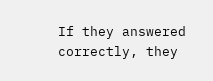If they answered correctly, they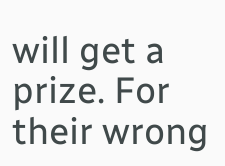will get a prize. For their wrong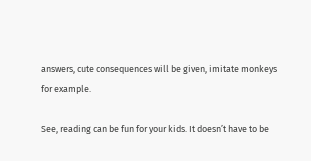answers, cute consequences will be given, imitate monkeys for example.

See, reading can be fun for your kids. It doesn’t have to be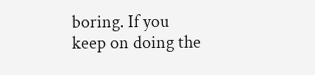boring. If you keep on doing the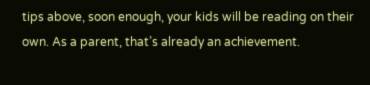tips above, soon enough, your kids will be reading on their own. As a parent, that’s already an achievement.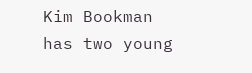Kim Bookman has two young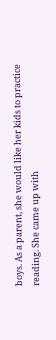boys. As a parent, she would like her kids to practice reading. She came up with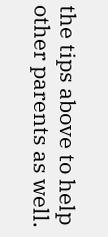the tips above to help other parents as well.